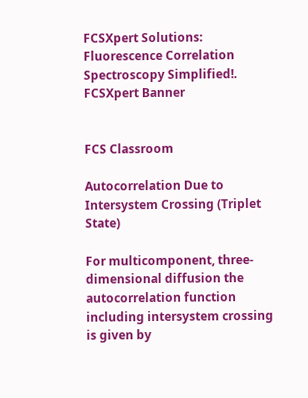FCSXpert Solutions: Fluorescence Correlation Spectroscopy Simplified!.
FCSXpert Banner


FCS Classroom

Autocorrelation Due to Intersystem Crossing (Triplet State)

For multicomponent, three-dimensional diffusion the autocorrelation function including intersystem crossing is given by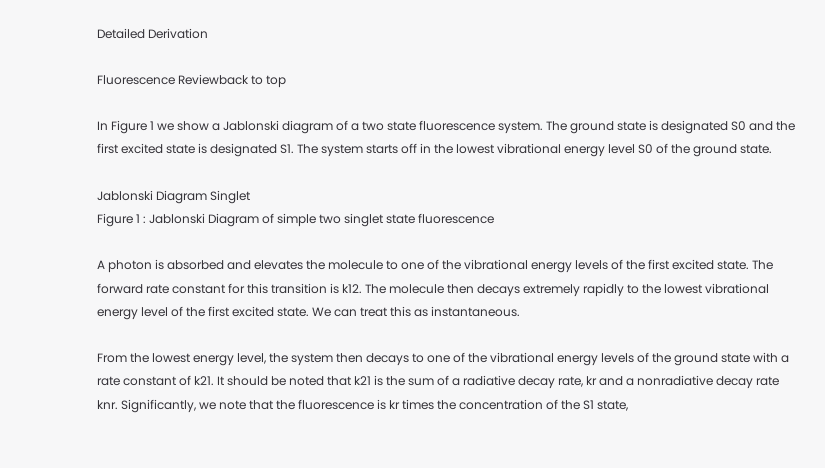Detailed Derivation

Fluorescence Reviewback to top

In Figure 1 we show a Jablonski diagram of a two state fluorescence system. The ground state is designated S0 and the first excited state is designated S1. The system starts off in the lowest vibrational energy level S0 of the ground state.

Jablonski Diagram Singlet
Figure 1 : Jablonski Diagram of simple two singlet state fluorescence

A photon is absorbed and elevates the molecule to one of the vibrational energy levels of the first excited state. The forward rate constant for this transition is k12. The molecule then decays extremely rapidly to the lowest vibrational energy level of the first excited state. We can treat this as instantaneous.

From the lowest energy level, the system then decays to one of the vibrational energy levels of the ground state with a rate constant of k21. It should be noted that k21 is the sum of a radiative decay rate, kr and a nonradiative decay rate knr. Significantly, we note that the fluorescence is kr times the concentration of the S1 state,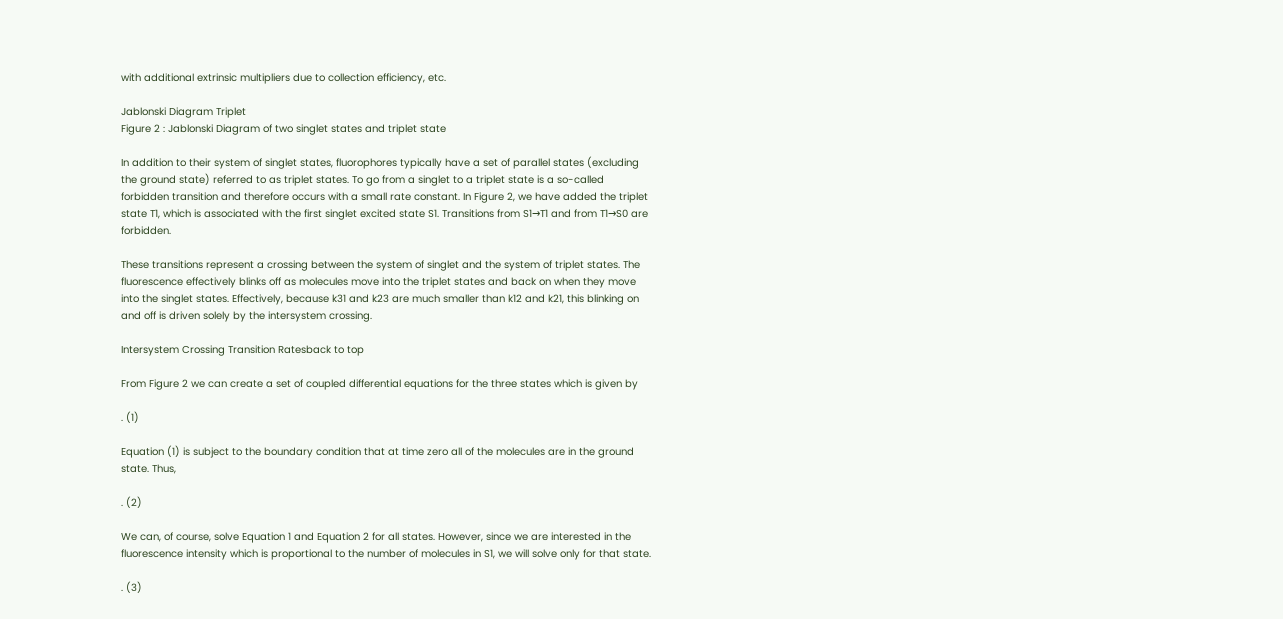with additional extrinsic multipliers due to collection efficiency, etc.

Jablonski Diagram Triplet
Figure 2 : Jablonski Diagram of two singlet states and triplet state

In addition to their system of singlet states, fluorophores typically have a set of parallel states (excluding the ground state) referred to as triplet states. To go from a singlet to a triplet state is a so-called forbidden transition and therefore occurs with a small rate constant. In Figure 2, we have added the triplet state T1, which is associated with the first singlet excited state S1. Transitions from S1→T1 and from T1→S0 are forbidden.

These transitions represent a crossing between the system of singlet and the system of triplet states. The fluorescence effectively blinks off as molecules move into the triplet states and back on when they move into the singlet states. Effectively, because k31 and k23 are much smaller than k12 and k21, this blinking on and off is driven solely by the intersystem crossing.

Intersystem Crossing Transition Ratesback to top

From Figure 2 we can create a set of coupled differential equations for the three states which is given by

. (1)

Equation (1) is subject to the boundary condition that at time zero all of the molecules are in the ground state. Thus,

. (2)

We can, of course, solve Equation 1 and Equation 2 for all states. However, since we are interested in the fluorescence intensity which is proportional to the number of molecules in S1, we will solve only for that state.

. (3)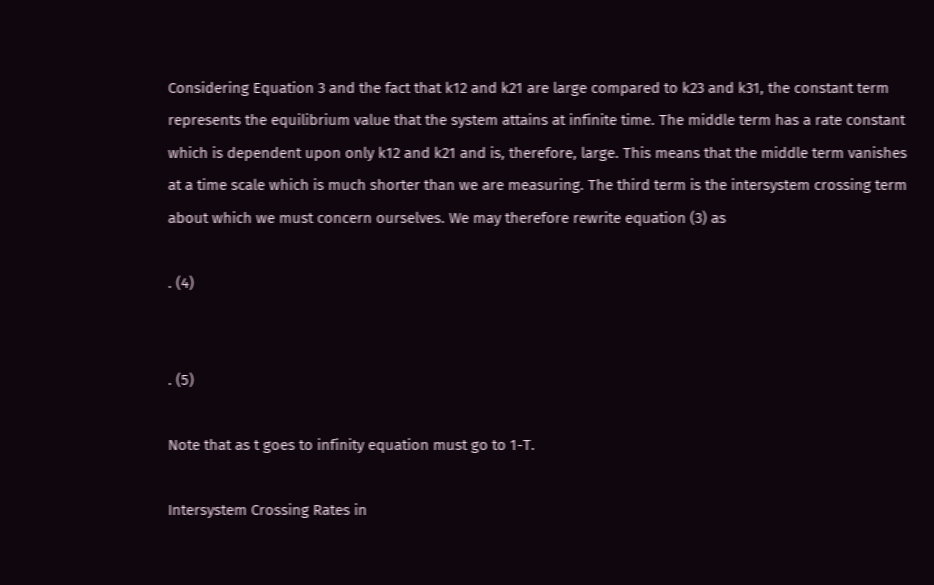Considering Equation 3 and the fact that k12 and k21 are large compared to k23 and k31, the constant term represents the equilibrium value that the system attains at infinite time. The middle term has a rate constant which is dependent upon only k12 and k21 and is, therefore, large. This means that the middle term vanishes at a time scale which is much shorter than we are measuring. The third term is the intersystem crossing term about which we must concern ourselves. We may therefore rewrite equation (3) as

. (4)


. (5)

Note that as t goes to infinity equation must go to 1-T.

Intersystem Crossing Rates in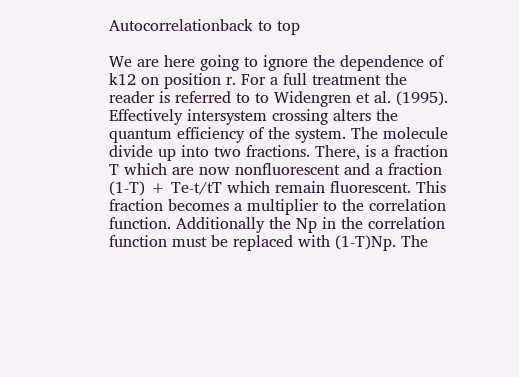Autocorrelationback to top

We are here going to ignore the dependence of k12 on position r. For a full treatment the reader is referred to to Widengren et al. (1995). Effectively intersystem crossing alters the quantum efficiency of the system. The molecule divide up into two fractions. There, is a fraction T which are now nonfluorescent and a fraction (1-T) + Te-t/tT which remain fluorescent. This fraction becomes a multiplier to the correlation function. Additionally the Np in the correlation function must be replaced with (1-T)Np. The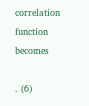correlation function becomes

. (6)